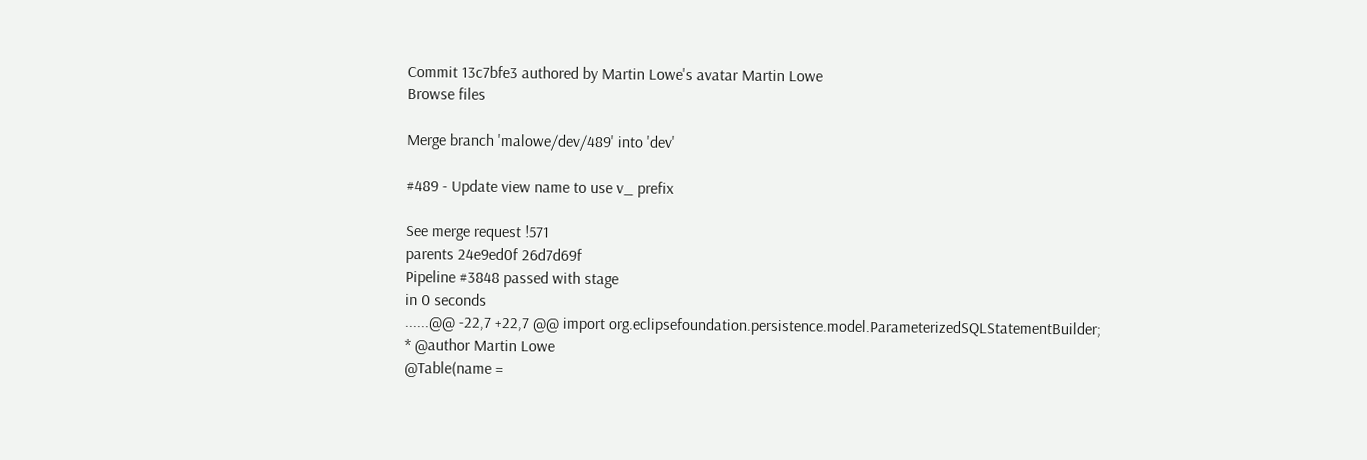Commit 13c7bfe3 authored by Martin Lowe's avatar Martin Lowe
Browse files

Merge branch 'malowe/dev/489' into 'dev'

#489 - Update view name to use v_ prefix

See merge request !571
parents 24e9ed0f 26d7d69f
Pipeline #3848 passed with stage
in 0 seconds
......@@ -22,7 +22,7 @@ import org.eclipsefoundation.persistence.model.ParameterizedSQLStatementBuilder;
* @author Martin Lowe
@Table(name =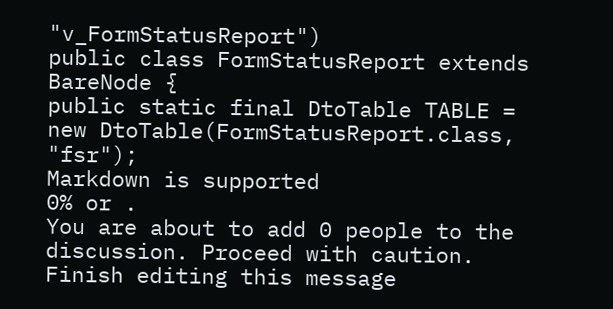"v_FormStatusReport")
public class FormStatusReport extends BareNode {
public static final DtoTable TABLE = new DtoTable(FormStatusReport.class, "fsr");
Markdown is supported
0% or .
You are about to add 0 people to the discussion. Proceed with caution.
Finish editing this message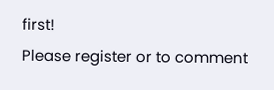first!
Please register or to comment